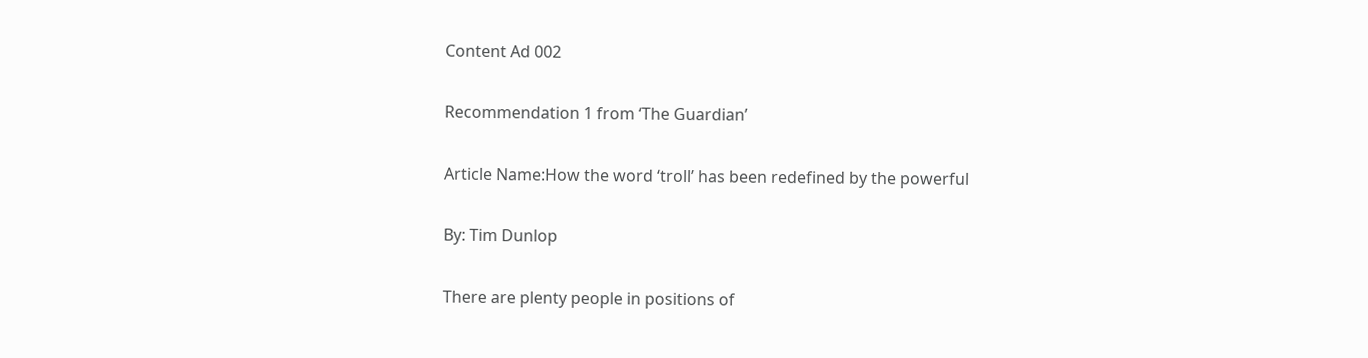Content Ad 002

Recommendation 1 from ‘The Guardian’

Article Name:How the word ‘troll’ has been redefined by the powerful

By: Tim Dunlop

There are plenty people in positions of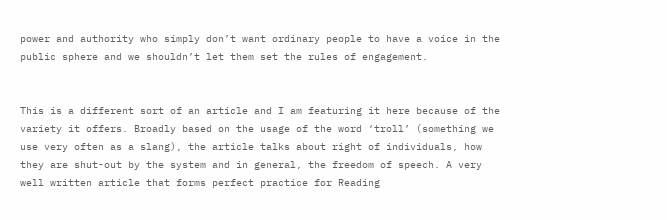power and authority who simply don’t want ordinary people to have a voice in the public sphere and we shouldn’t let them set the rules of engagement.


This is a different sort of an article and I am featuring it here because of the variety it offers. Broadly based on the usage of the word ‘troll’ (something we use very often as a slang), the article talks about right of individuals, how they are shut-out by the system and in general, the freedom of speech. A very well written article that forms perfect practice for Reading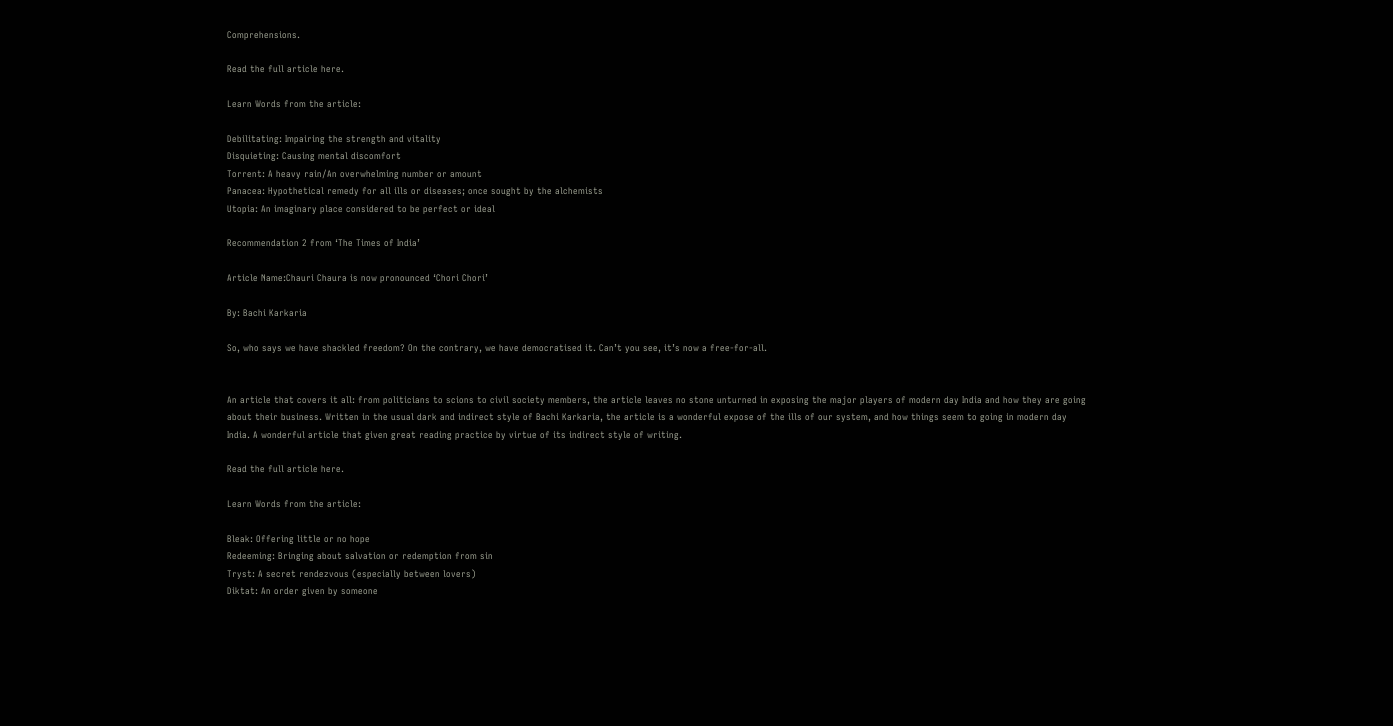Comprehensions.

Read the full article here.

Learn Words from the article:

Debilitating: Impairing the strength and vitality
Disquieting: Causing mental discomfort
Torrent: A heavy rain/An overwhelming number or amount
Panacea: Hypothetical remedy for all ills or diseases; once sought by the alchemists
Utopia: An imaginary place considered to be perfect or ideal

Recommendation 2 from ‘The Times of India’

Article Name:Chauri Chaura is now pronounced ‘Chori Chori’

By: Bachi Karkaria

So, who says we have shackled freedom? On the contrary, we have democratised it. Can’t you see, it’s now a free-for-all.


An article that covers it all: from politicians to scions to civil society members, the article leaves no stone unturned in exposing the major players of modern day India and how they are going about their business. Written in the usual dark and indirect style of Bachi Karkaria, the article is a wonderful expose of the ills of our system, and how things seem to going in modern day India. A wonderful article that given great reading practice by virtue of its indirect style of writing.

Read the full article here.

Learn Words from the article:

Bleak: Offering little or no hope
Redeeming: Bringing about salvation or redemption from sin
Tryst: A secret rendezvous (especially between lovers)
Diktat: An order given by someone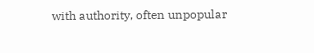with authority, often unpopular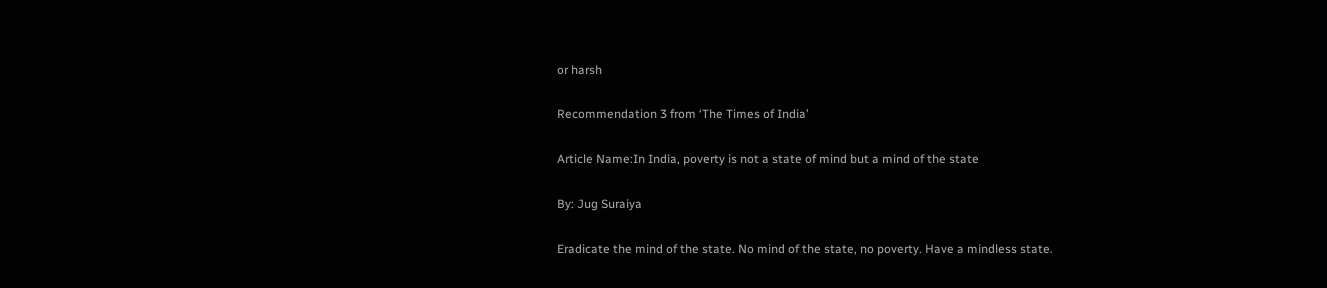or harsh

Recommendation 3 from ‘The Times of India’

Article Name:In India, poverty is not a state of mind but a mind of the state

By: Jug Suraiya

Eradicate the mind of the state. No mind of the state, no poverty. Have a mindless state.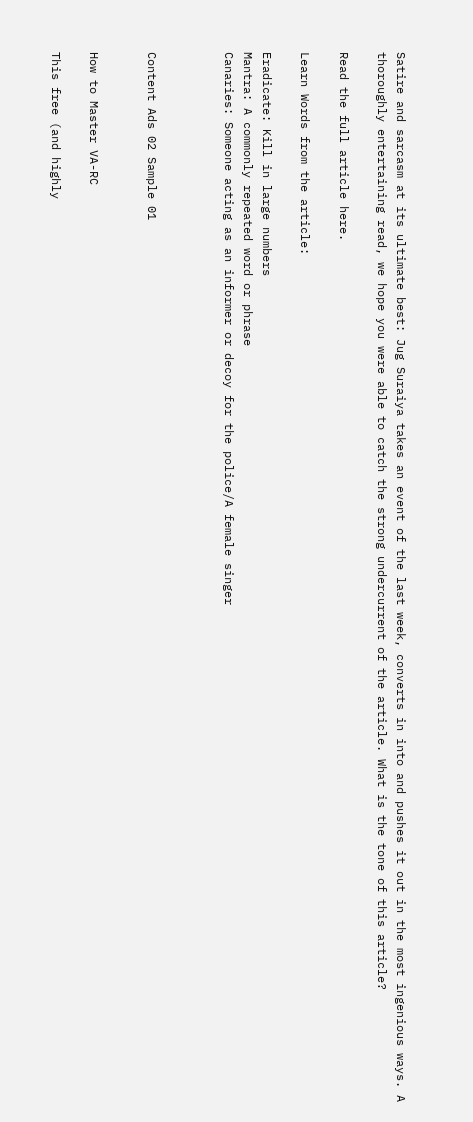Satire and sarcasm at its ultimate best: Jug Suraiya takes an event of the last week, converts in into and pushes it out in the most ingenious ways. A thoroughly entertaining read, we hope you were able to catch the strong undercurrent of the article. What is the tone of this article?

Read the full article here.

Learn Words from the article:

Eradicate: Kill in large numbers
Mantra: A commonly repeated word or phrase
Canaries: Someone acting as an informer or decoy for the police/A female singer



Content Ads 02 Sample 01


How to Master VA-RC

This free (and highly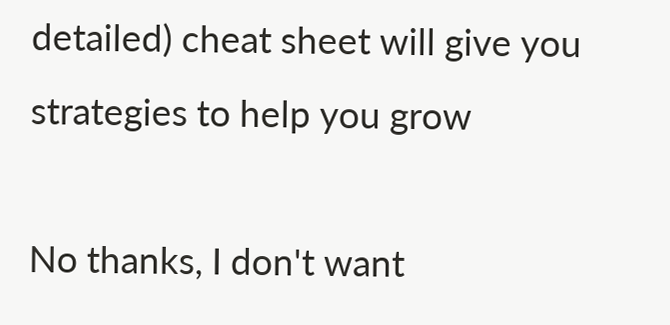detailed) cheat sheet will give you strategies to help you grow

No thanks, I don't want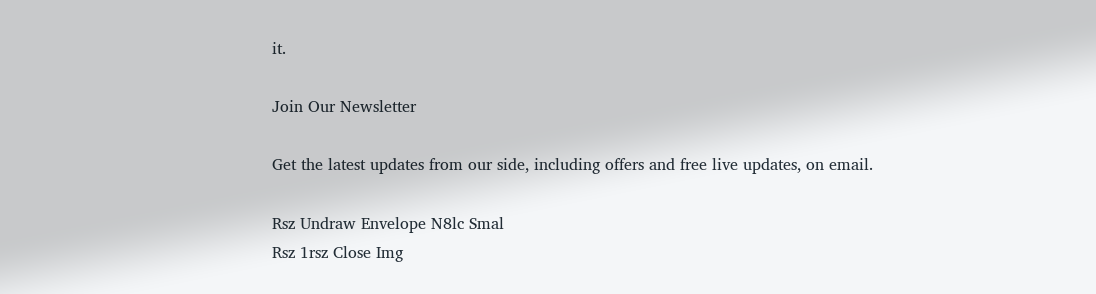it.

Join Our Newsletter

Get the latest updates from our side, including offers and free live updates, on email.

Rsz Undraw Envelope N8lc Smal
Rsz 1rsz Close Img